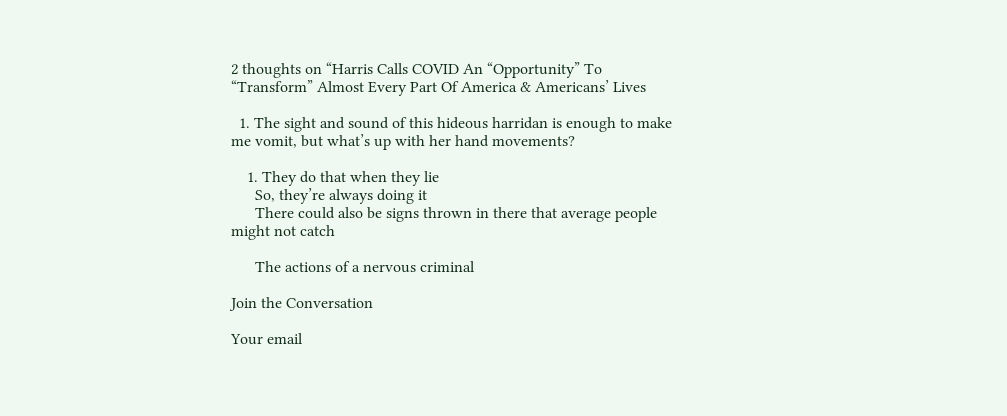2 thoughts on “Harris Calls COVID An “Opportunity” To “Transform” Almost Every Part Of America & Americans’ Lives

  1. The sight and sound of this hideous harridan is enough to make me vomit, but what’s up with her hand movements?

    1. They do that when they lie
      So, they’re always doing it
      There could also be signs thrown in there that average people might not catch

      The actions of a nervous criminal

Join the Conversation

Your email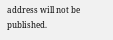address will not be published.